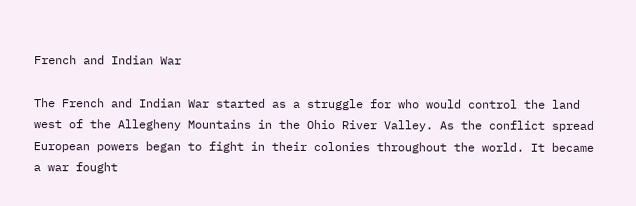French and Indian War

The French and Indian War started as a struggle for who would control the land west of the Allegheny Mountains in the Ohio River Valley. As the conflict spread European powers began to fight in their colonies throughout the world. It became a war fought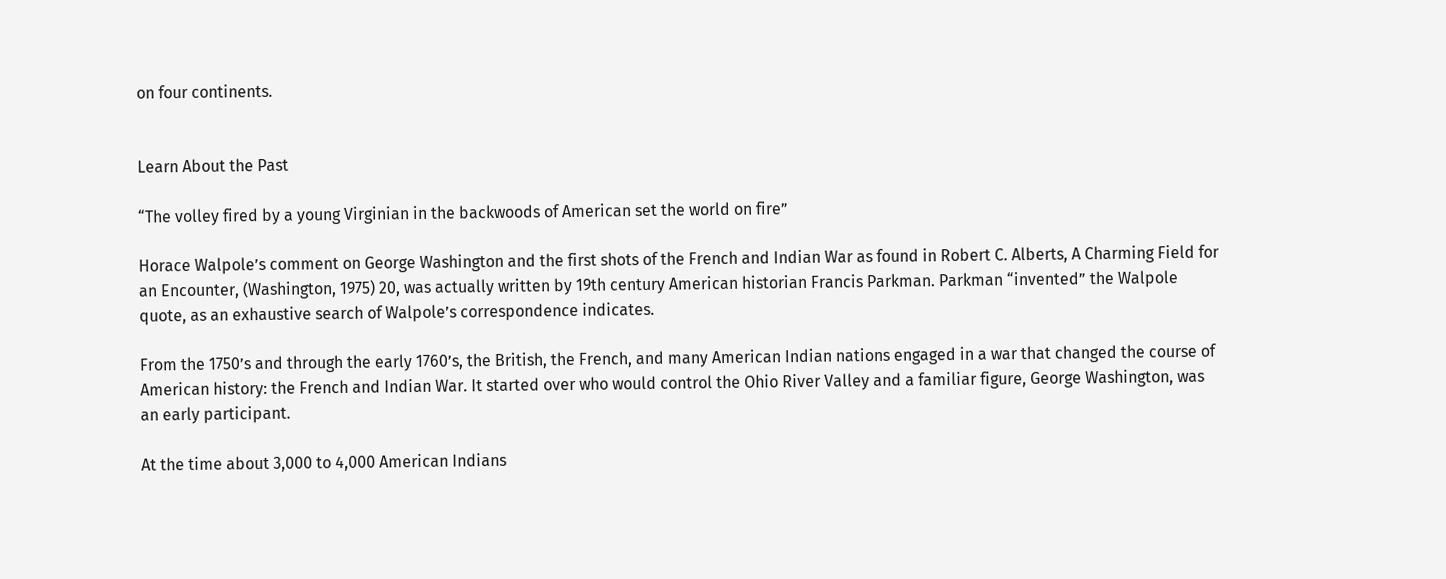on four continents.


Learn About the Past

“The volley fired by a young Virginian in the backwoods of American set the world on fire”

Horace Walpole’s comment on George Washington and the first shots of the French and Indian War as found in Robert C. Alberts, A Charming Field for an Encounter, (Washington, 1975) 20, was actually written by 19th century American historian Francis Parkman. Parkman “invented” the Walpole quote, as an exhaustive search of Walpole’s correspondence indicates.

From the 1750’s and through the early 1760’s, the British, the French, and many American Indian nations engaged in a war that changed the course of American history: the French and Indian War. It started over who would control the Ohio River Valley and a familiar figure, George Washington, was an early participant.

At the time about 3,000 to 4,000 American Indians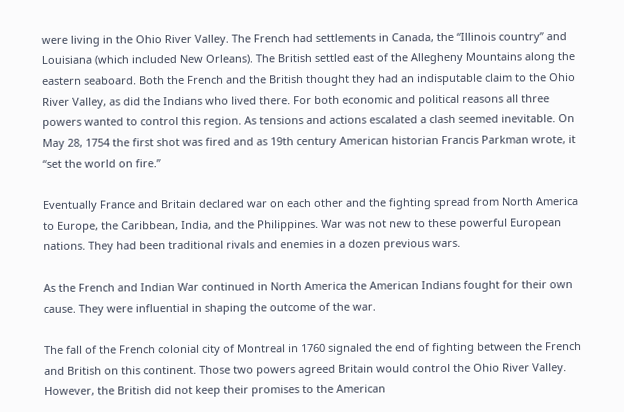were living in the Ohio River Valley. The French had settlements in Canada, the “Illinois country” and Louisiana (which included New Orleans). The British settled east of the Allegheny Mountains along the eastern seaboard. Both the French and the British thought they had an indisputable claim to the Ohio River Valley, as did the Indians who lived there. For both economic and political reasons all three powers wanted to control this region. As tensions and actions escalated a clash seemed inevitable. On May 28, 1754 the first shot was fired and as 19th century American historian Francis Parkman wrote, it “set the world on fire.”

Eventually France and Britain declared war on each other and the fighting spread from North America to Europe, the Caribbean, India, and the Philippines. War was not new to these powerful European nations. They had been traditional rivals and enemies in a dozen previous wars.

As the French and Indian War continued in North America the American Indians fought for their own cause. They were influential in shaping the outcome of the war.

The fall of the French colonial city of Montreal in 1760 signaled the end of fighting between the French and British on this continent. Those two powers agreed Britain would control the Ohio River Valley. However, the British did not keep their promises to the American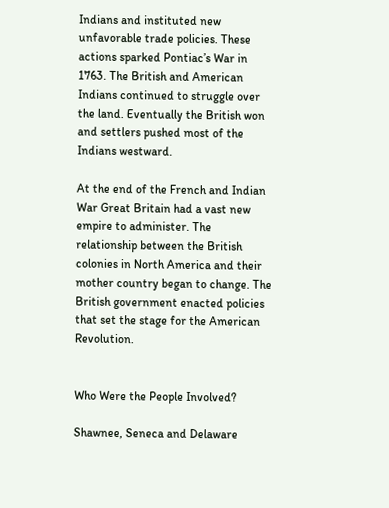Indians and instituted new unfavorable trade policies. These actions sparked Pontiac’s War in 1763. The British and American Indians continued to struggle over the land. Eventually the British won and settlers pushed most of the Indians westward.

At the end of the French and Indian War Great Britain had a vast new empire to administer. The relationship between the British colonies in North America and their mother country began to change. The British government enacted policies that set the stage for the American Revolution.


Who Were the People Involved?

Shawnee, Seneca and Delaware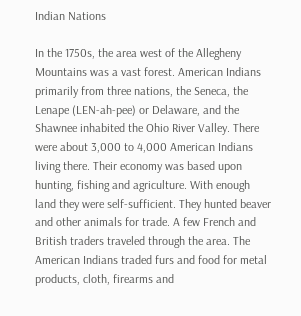Indian Nations

In the 1750s, the area west of the Allegheny Mountains was a vast forest. American Indians primarily from three nations, the Seneca, the Lenape (LEN-ah-pee) or Delaware, and the Shawnee inhabited the Ohio River Valley. There were about 3,000 to 4,000 American Indians living there. Their economy was based upon hunting, fishing and agriculture. With enough land they were self-sufficient. They hunted beaver and other animals for trade. A few French and British traders traveled through the area. The American Indians traded furs and food for metal products, cloth, firearms and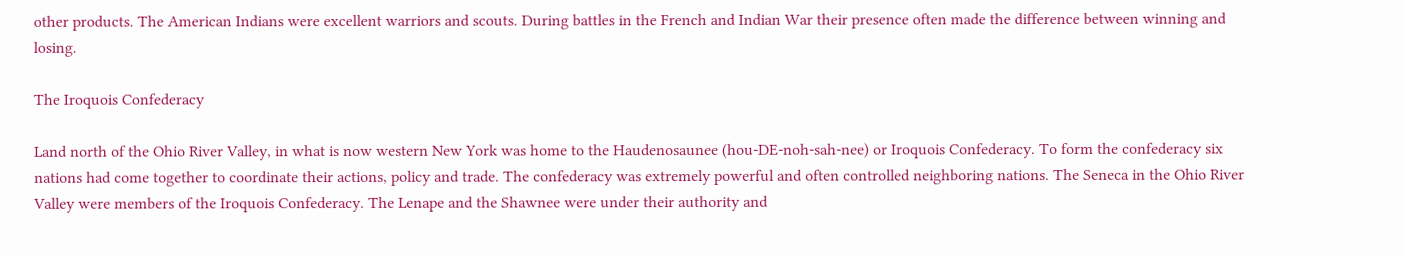other products. The American Indians were excellent warriors and scouts. During battles in the French and Indian War their presence often made the difference between winning and losing.

The Iroquois Confederacy

Land north of the Ohio River Valley, in what is now western New York was home to the Haudenosaunee (hou-DE-noh-sah-nee) or Iroquois Confederacy. To form the confederacy six nations had come together to coordinate their actions, policy and trade. The confederacy was extremely powerful and often controlled neighboring nations. The Seneca in the Ohio River Valley were members of the Iroquois Confederacy. The Lenape and the Shawnee were under their authority and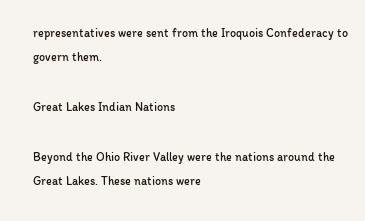representatives were sent from the Iroquois Confederacy to govern them.

Great Lakes Indian Nations

Beyond the Ohio River Valley were the nations around the Great Lakes. These nations were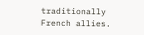traditionally French allies.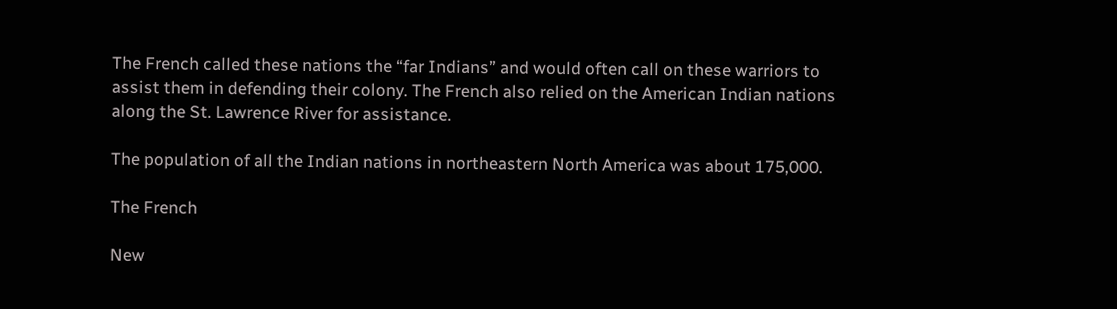The French called these nations the “far Indians” and would often call on these warriors to assist them in defending their colony. The French also relied on the American Indian nations along the St. Lawrence River for assistance.

The population of all the Indian nations in northeastern North America was about 175,000.

The French

New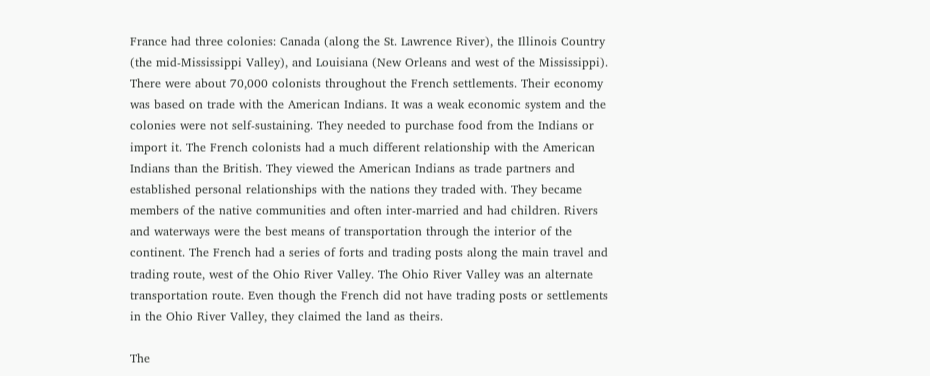France had three colonies: Canada (along the St. Lawrence River), the Illinois Country (the mid-Mississippi Valley), and Louisiana (New Orleans and west of the Mississippi). There were about 70,000 colonists throughout the French settlements. Their economy was based on trade with the American Indians. It was a weak economic system and the colonies were not self-sustaining. They needed to purchase food from the Indians or import it. The French colonists had a much different relationship with the American Indians than the British. They viewed the American Indians as trade partners and established personal relationships with the nations they traded with. They became members of the native communities and often inter-married and had children. Rivers and waterways were the best means of transportation through the interior of the continent. The French had a series of forts and trading posts along the main travel and trading route, west of the Ohio River Valley. The Ohio River Valley was an alternate transportation route. Even though the French did not have trading posts or settlements in the Ohio River Valley, they claimed the land as theirs.

The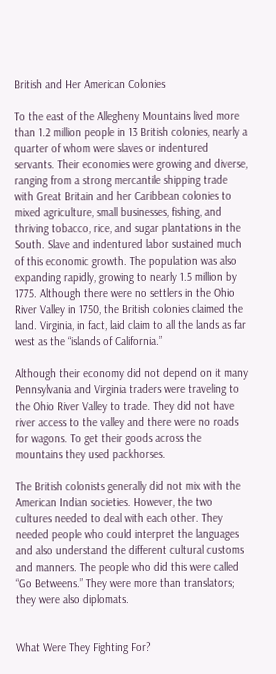British and Her American Colonies

To the east of the Allegheny Mountains lived more than 1.2 million people in 13 British colonies, nearly a quarter of whom were slaves or indentured servants. Their economies were growing and diverse, ranging from a strong mercantile shipping trade with Great Britain and her Caribbean colonies to mixed agriculture, small businesses, fishing, and thriving tobacco, rice, and sugar plantations in the South. Slave and indentured labor sustained much of this economic growth. The population was also expanding rapidly, growing to nearly 1.5 million by 1775. Although there were no settlers in the Ohio River Valley in 1750, the British colonies claimed the land. Virginia, in fact, laid claim to all the lands as far west as the “islands of California.”

Although their economy did not depend on it many Pennsylvania and Virginia traders were traveling to the Ohio River Valley to trade. They did not have river access to the valley and there were no roads for wagons. To get their goods across the mountains they used packhorses.

The British colonists generally did not mix with the American Indian societies. However, the two cultures needed to deal with each other. They needed people who could interpret the languages and also understand the different cultural customs and manners. The people who did this were called “Go Betweens.” They were more than translators; they were also diplomats.


What Were They Fighting For?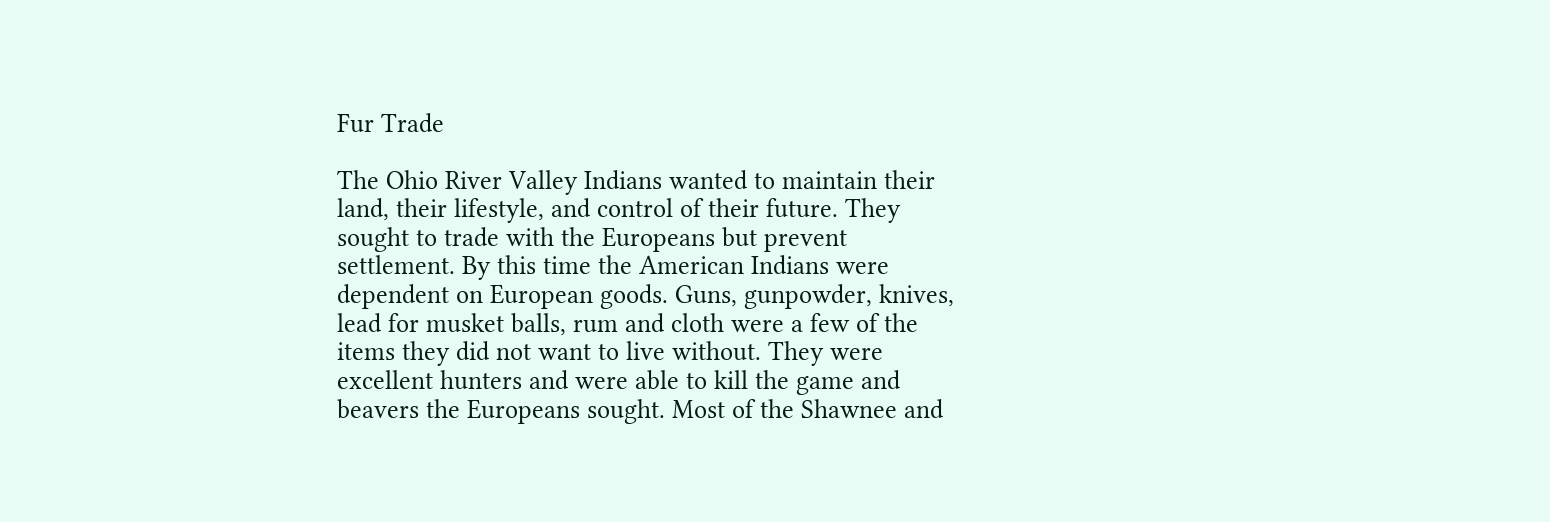Fur Trade

The Ohio River Valley Indians wanted to maintain their land, their lifestyle, and control of their future. They sought to trade with the Europeans but prevent settlement. By this time the American Indians were dependent on European goods. Guns, gunpowder, knives, lead for musket balls, rum and cloth were a few of the items they did not want to live without. They were excellent hunters and were able to kill the game and beavers the Europeans sought. Most of the Shawnee and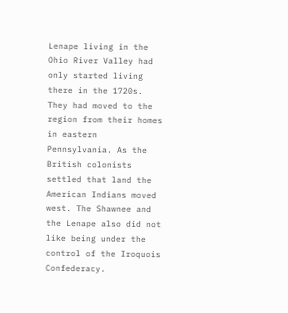Lenape living in the Ohio River Valley had only started living there in the 1720s. They had moved to the region from their homes in eastern Pennsylvania. As the British colonists settled that land the American Indians moved west. The Shawnee and the Lenape also did not like being under the control of the Iroquois Confederacy.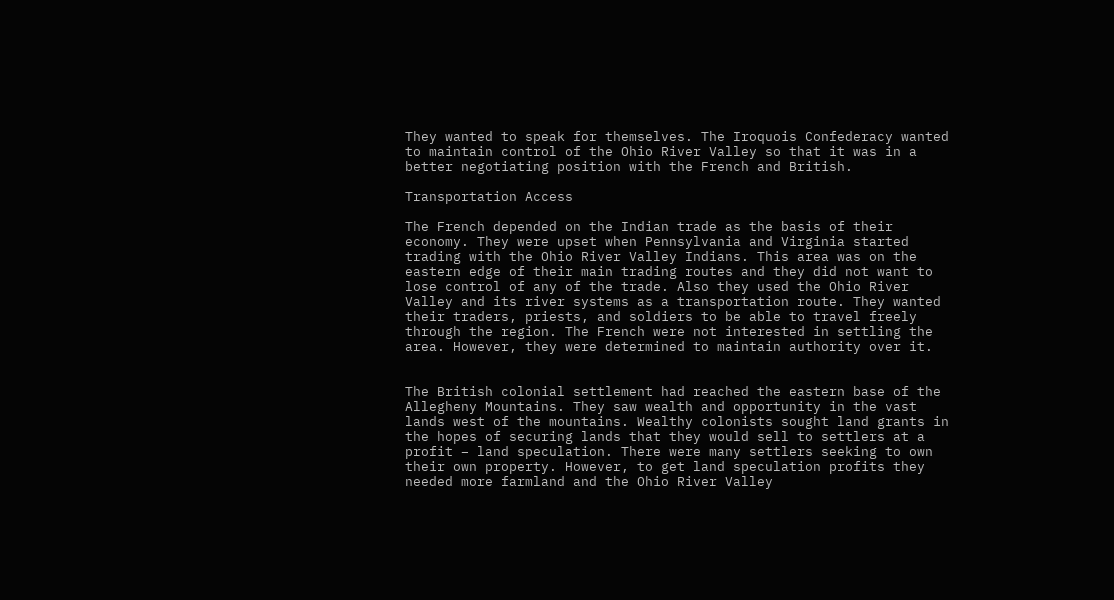They wanted to speak for themselves. The Iroquois Confederacy wanted to maintain control of the Ohio River Valley so that it was in a better negotiating position with the French and British.

Transportation Access

The French depended on the Indian trade as the basis of their economy. They were upset when Pennsylvania and Virginia started trading with the Ohio River Valley Indians. This area was on the eastern edge of their main trading routes and they did not want to lose control of any of the trade. Also they used the Ohio River Valley and its river systems as a transportation route. They wanted their traders, priests, and soldiers to be able to travel freely through the region. The French were not interested in settling the area. However, they were determined to maintain authority over it.


The British colonial settlement had reached the eastern base of the Allegheny Mountains. They saw wealth and opportunity in the vast lands west of the mountains. Wealthy colonists sought land grants in the hopes of securing lands that they would sell to settlers at a profit – land speculation. There were many settlers seeking to own their own property. However, to get land speculation profits they needed more farmland and the Ohio River Valley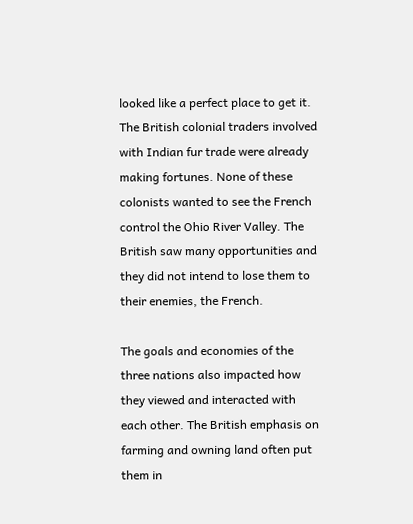looked like a perfect place to get it. The British colonial traders involved with Indian fur trade were already making fortunes. None of these colonists wanted to see the French control the Ohio River Valley. The British saw many opportunities and they did not intend to lose them to their enemies, the French.

The goals and economies of the three nations also impacted how they viewed and interacted with each other. The British emphasis on farming and owning land often put them in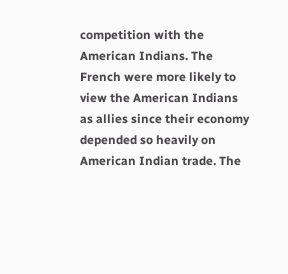competition with the American Indians. The French were more likely to view the American Indians as allies since their economy depended so heavily on American Indian trade. The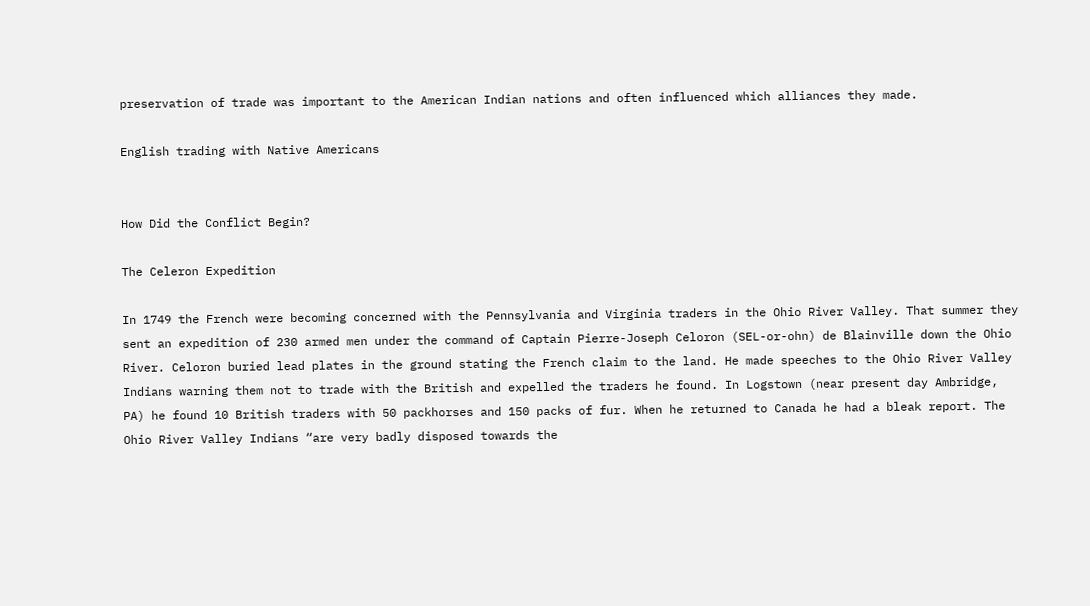preservation of trade was important to the American Indian nations and often influenced which alliances they made.

English trading with Native Americans


How Did the Conflict Begin?

The Celeron Expedition

In 1749 the French were becoming concerned with the Pennsylvania and Virginia traders in the Ohio River Valley. That summer they sent an expedition of 230 armed men under the command of Captain Pierre-Joseph Celoron (SEL-or-ohn) de Blainville down the Ohio River. Celoron buried lead plates in the ground stating the French claim to the land. He made speeches to the Ohio River Valley Indians warning them not to trade with the British and expelled the traders he found. In Logstown (near present day Ambridge, PA) he found 10 British traders with 50 packhorses and 150 packs of fur. When he returned to Canada he had a bleak report. The Ohio River Valley Indians “are very badly disposed towards the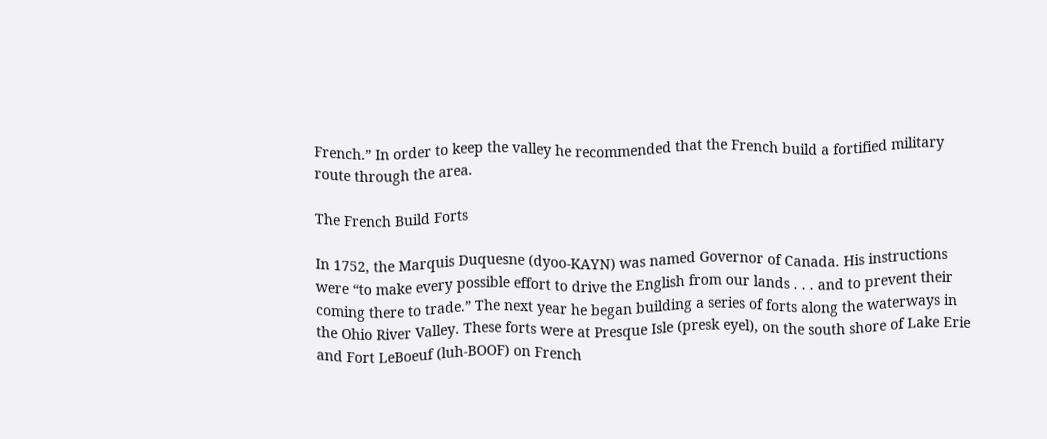French.” In order to keep the valley he recommended that the French build a fortified military route through the area.

The French Build Forts

In 1752, the Marquis Duquesne (dyoo-KAYN) was named Governor of Canada. His instructions were “to make every possible effort to drive the English from our lands . . . and to prevent their coming there to trade.” The next year he began building a series of forts along the waterways in the Ohio River Valley. These forts were at Presque Isle (presk eyel), on the south shore of Lake Erie and Fort LeBoeuf (luh-BOOF) on French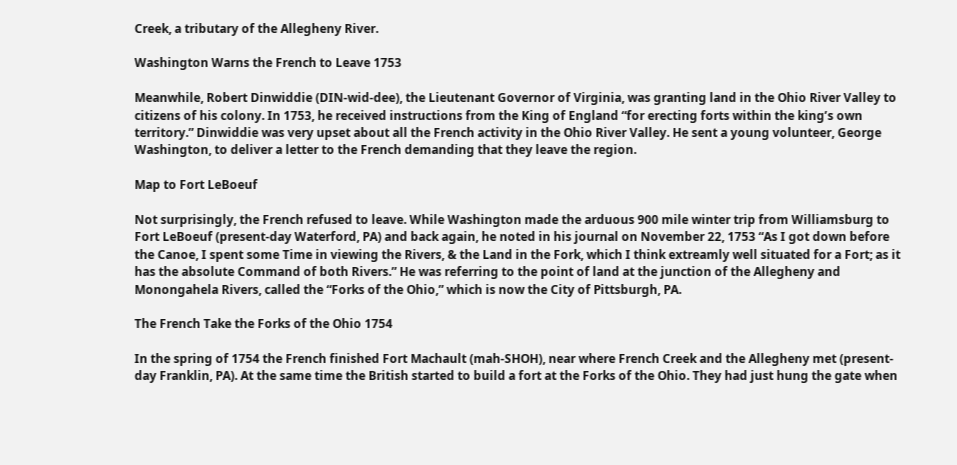Creek, a tributary of the Allegheny River.

Washington Warns the French to Leave 1753

Meanwhile, Robert Dinwiddie (DIN-wid-dee), the Lieutenant Governor of Virginia, was granting land in the Ohio River Valley to citizens of his colony. In 1753, he received instructions from the King of England “for erecting forts within the king’s own territory.” Dinwiddie was very upset about all the French activity in the Ohio River Valley. He sent a young volunteer, George Washington, to deliver a letter to the French demanding that they leave the region.

Map to Fort LeBoeuf

Not surprisingly, the French refused to leave. While Washington made the arduous 900 mile winter trip from Williamsburg to Fort LeBoeuf (present-day Waterford, PA) and back again, he noted in his journal on November 22, 1753 “As I got down before the Canoe, I spent some Time in viewing the Rivers, & the Land in the Fork, which I think extreamly well situated for a Fort; as it has the absolute Command of both Rivers.” He was referring to the point of land at the junction of the Allegheny and Monongahela Rivers, called the “Forks of the Ohio,” which is now the City of Pittsburgh, PA.

The French Take the Forks of the Ohio 1754

In the spring of 1754 the French finished Fort Machault (mah-SHOH), near where French Creek and the Allegheny met (present-day Franklin, PA). At the same time the British started to build a fort at the Forks of the Ohio. They had just hung the gate when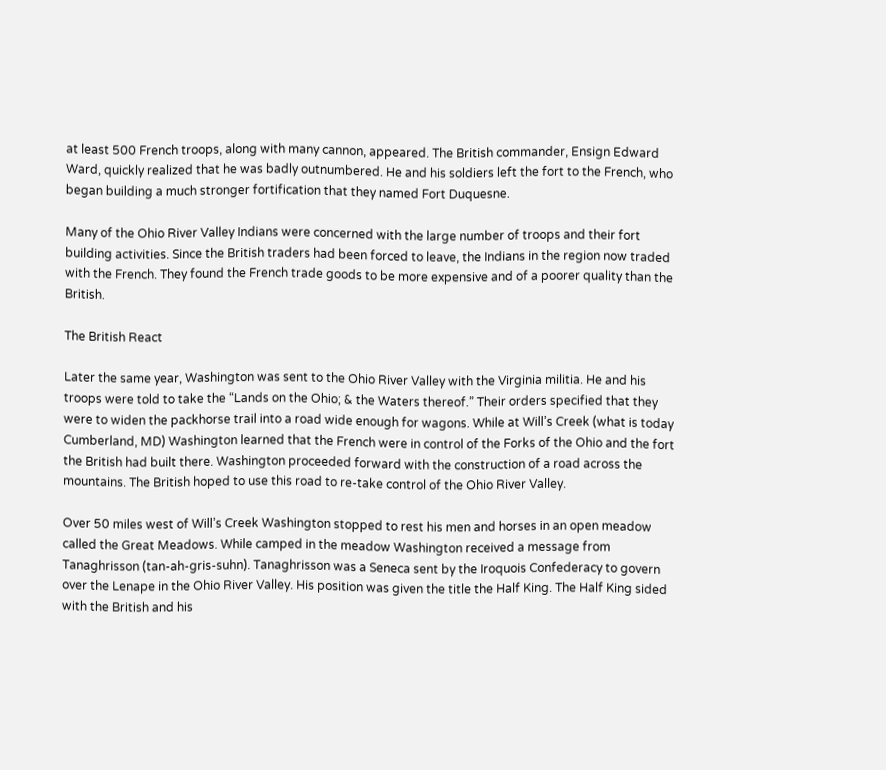at least 500 French troops, along with many cannon, appeared. The British commander, Ensign Edward Ward, quickly realized that he was badly outnumbered. He and his soldiers left the fort to the French, who began building a much stronger fortification that they named Fort Duquesne.

Many of the Ohio River Valley Indians were concerned with the large number of troops and their fort building activities. Since the British traders had been forced to leave, the Indians in the region now traded with the French. They found the French trade goods to be more expensive and of a poorer quality than the British.

The British React

Later the same year, Washington was sent to the Ohio River Valley with the Virginia militia. He and his troops were told to take the “Lands on the Ohio; & the Waters thereof.” Their orders specified that they were to widen the packhorse trail into a road wide enough for wagons. While at Will’s Creek (what is today Cumberland, MD) Washington learned that the French were in control of the Forks of the Ohio and the fort the British had built there. Washington proceeded forward with the construction of a road across the mountains. The British hoped to use this road to re-take control of the Ohio River Valley.

Over 50 miles west of Will’s Creek Washington stopped to rest his men and horses in an open meadow called the Great Meadows. While camped in the meadow Washington received a message from Tanaghrisson (tan-ah-gris-suhn). Tanaghrisson was a Seneca sent by the Iroquois Confederacy to govern over the Lenape in the Ohio River Valley. His position was given the title the Half King. The Half King sided with the British and his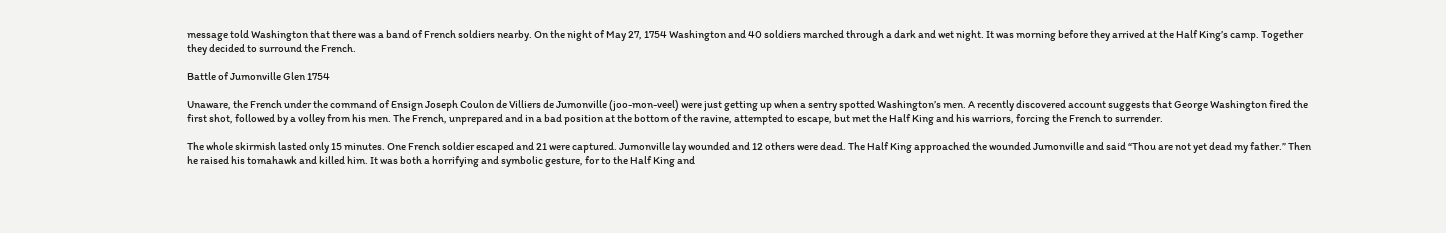message told Washington that there was a band of French soldiers nearby. On the night of May 27, 1754 Washington and 40 soldiers marched through a dark and wet night. It was morning before they arrived at the Half King’s camp. Together they decided to surround the French.

Battle of Jumonville Glen 1754

Unaware, the French under the command of Ensign Joseph Coulon de Villiers de Jumonville (joo-mon-veel) were just getting up when a sentry spotted Washington’s men. A recently discovered account suggests that George Washington fired the first shot, followed by a volley from his men. The French, unprepared and in a bad position at the bottom of the ravine, attempted to escape, but met the Half King and his warriors, forcing the French to surrender.

The whole skirmish lasted only 15 minutes. One French soldier escaped and 21 were captured. Jumonville lay wounded and 12 others were dead. The Half King approached the wounded Jumonville and said “Thou are not yet dead my father.” Then he raised his tomahawk and killed him. It was both a horrifying and symbolic gesture, for to the Half King and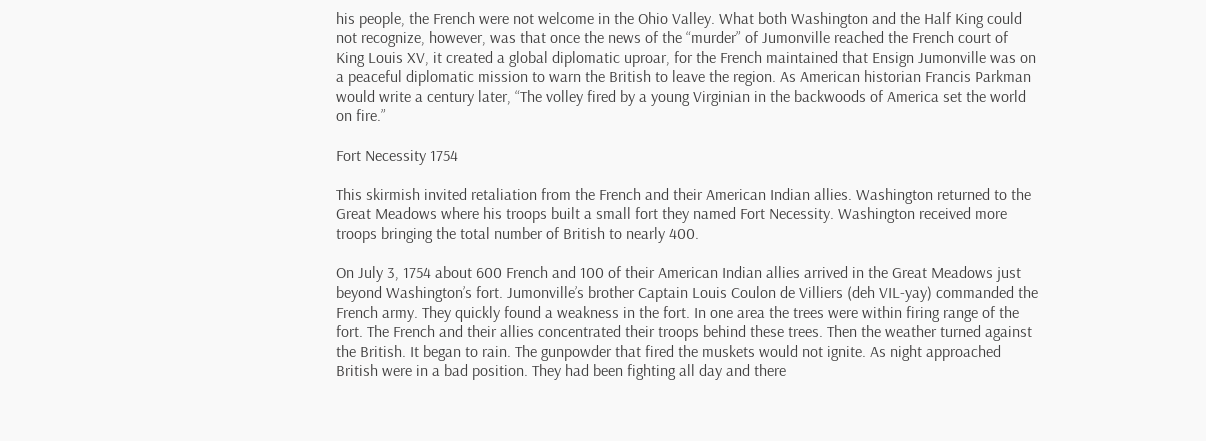his people, the French were not welcome in the Ohio Valley. What both Washington and the Half King could not recognize, however, was that once the news of the “murder” of Jumonville reached the French court of King Louis XV, it created a global diplomatic uproar, for the French maintained that Ensign Jumonville was on a peaceful diplomatic mission to warn the British to leave the region. As American historian Francis Parkman would write a century later, “The volley fired by a young Virginian in the backwoods of America set the world on fire.”

Fort Necessity 1754

This skirmish invited retaliation from the French and their American Indian allies. Washington returned to the Great Meadows where his troops built a small fort they named Fort Necessity. Washington received more troops bringing the total number of British to nearly 400.

On July 3, 1754 about 600 French and 100 of their American Indian allies arrived in the Great Meadows just beyond Washington’s fort. Jumonville’s brother Captain Louis Coulon de Villiers (deh VIL-yay) commanded the French army. They quickly found a weakness in the fort. In one area the trees were within firing range of the fort. The French and their allies concentrated their troops behind these trees. Then the weather turned against the British. It began to rain. The gunpowder that fired the muskets would not ignite. As night approached British were in a bad position. They had been fighting all day and there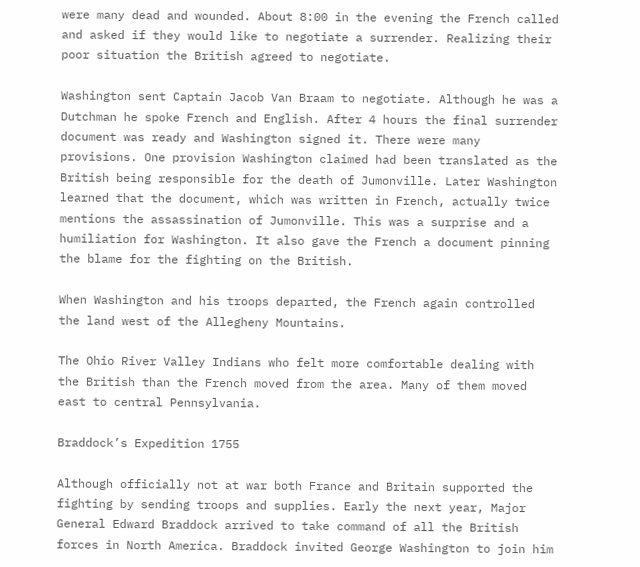were many dead and wounded. About 8:00 in the evening the French called and asked if they would like to negotiate a surrender. Realizing their poor situation the British agreed to negotiate.

Washington sent Captain Jacob Van Braam to negotiate. Although he was a Dutchman he spoke French and English. After 4 hours the final surrender document was ready and Washington signed it. There were many provisions. One provision Washington claimed had been translated as the British being responsible for the death of Jumonville. Later Washington learned that the document, which was written in French, actually twice mentions the assassination of Jumonville. This was a surprise and a humiliation for Washington. It also gave the French a document pinning the blame for the fighting on the British.

When Washington and his troops departed, the French again controlled the land west of the Allegheny Mountains.

The Ohio River Valley Indians who felt more comfortable dealing with the British than the French moved from the area. Many of them moved east to central Pennsylvania.

Braddock’s Expedition 1755

Although officially not at war both France and Britain supported the fighting by sending troops and supplies. Early the next year, Major General Edward Braddock arrived to take command of all the British forces in North America. Braddock invited George Washington to join him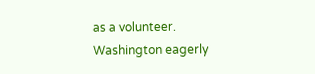as a volunteer. Washington eagerly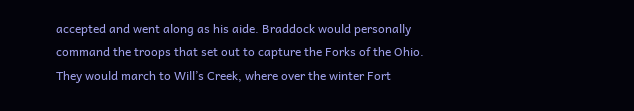accepted and went along as his aide. Braddock would personally command the troops that set out to capture the Forks of the Ohio. They would march to Will’s Creek, where over the winter Fort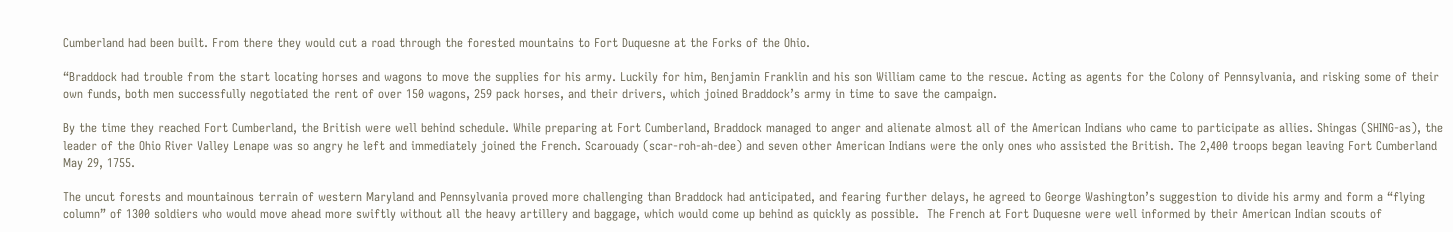Cumberland had been built. From there they would cut a road through the forested mountains to Fort Duquesne at the Forks of the Ohio.

“Braddock had trouble from the start locating horses and wagons to move the supplies for his army. Luckily for him, Benjamin Franklin and his son William came to the rescue. Acting as agents for the Colony of Pennsylvania, and risking some of their own funds, both men successfully negotiated the rent of over 150 wagons, 259 pack horses, and their drivers, which joined Braddock’s army in time to save the campaign.

By the time they reached Fort Cumberland, the British were well behind schedule. While preparing at Fort Cumberland, Braddock managed to anger and alienate almost all of the American Indians who came to participate as allies. Shingas (SHING-as), the leader of the Ohio River Valley Lenape was so angry he left and immediately joined the French. Scarouady (scar-roh-ah-dee) and seven other American Indians were the only ones who assisted the British. The 2,400 troops began leaving Fort Cumberland May 29, 1755.

The uncut forests and mountainous terrain of western Maryland and Pennsylvania proved more challenging than Braddock had anticipated, and fearing further delays, he agreed to George Washington’s suggestion to divide his army and form a “flying column” of 1300 soldiers who would move ahead more swiftly without all the heavy artillery and baggage, which would come up behind as quickly as possible.  The French at Fort Duquesne were well informed by their American Indian scouts of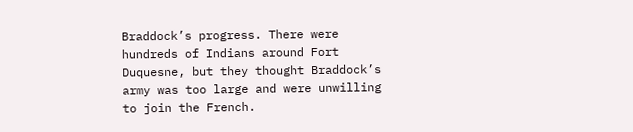Braddock’s progress. There were hundreds of Indians around Fort Duquesne, but they thought Braddock’s army was too large and were unwilling to join the French.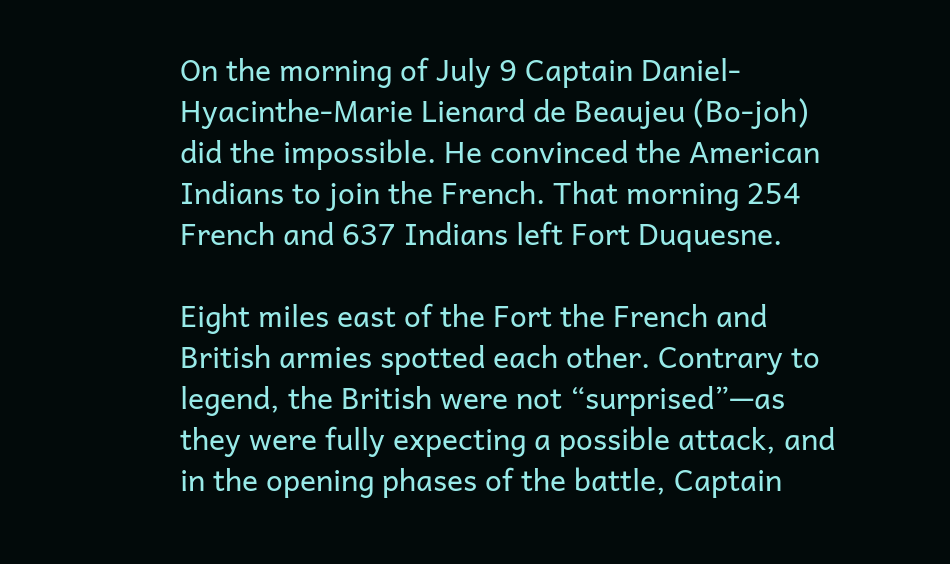On the morning of July 9 Captain Daniel-Hyacinthe-Marie Lienard de Beaujeu (Bo-joh) did the impossible. He convinced the American Indians to join the French. That morning 254 French and 637 Indians left Fort Duquesne.

Eight miles east of the Fort the French and British armies spotted each other. Contrary to legend, the British were not “surprised”—as they were fully expecting a possible attack, and in the opening phases of the battle, Captain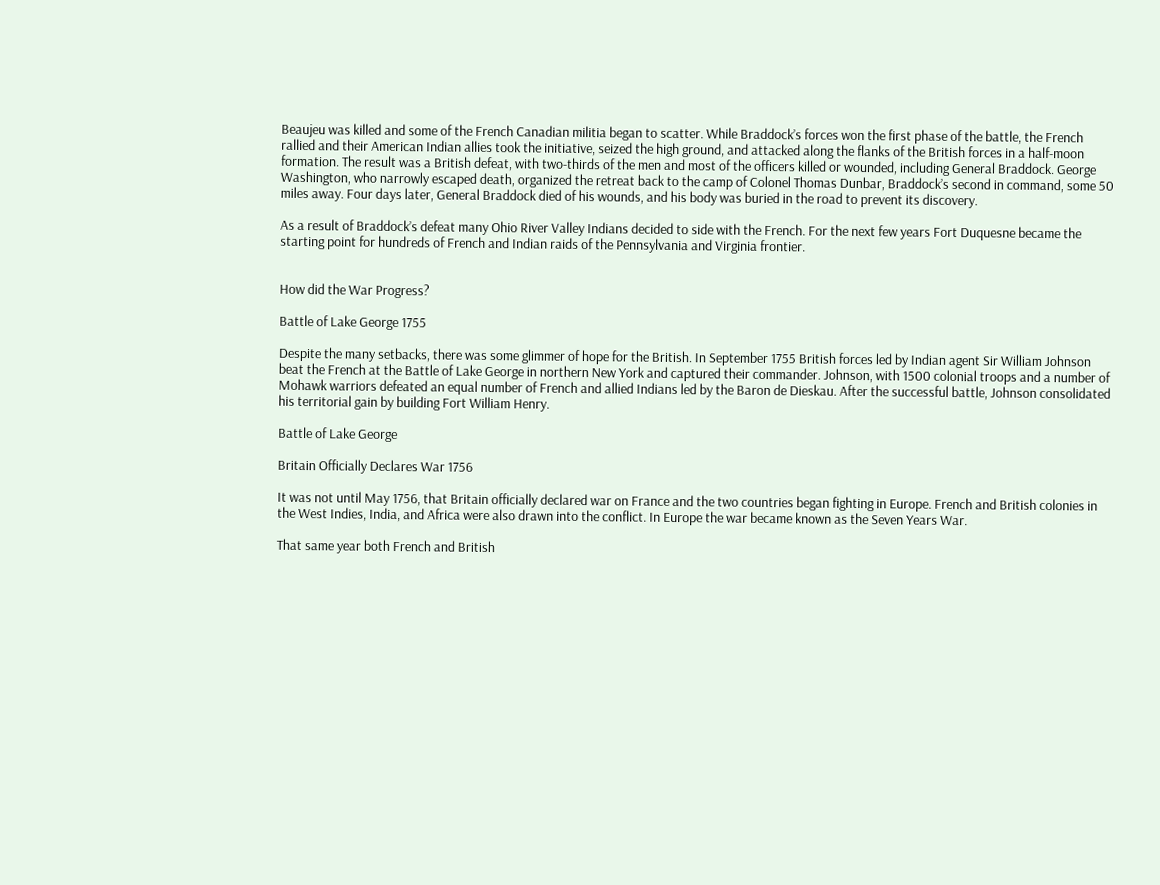Beaujeu was killed and some of the French Canadian militia began to scatter. While Braddock’s forces won the first phase of the battle, the French rallied and their American Indian allies took the initiative, seized the high ground, and attacked along the flanks of the British forces in a half-moon formation. The result was a British defeat, with two-thirds of the men and most of the officers killed or wounded, including General Braddock. George Washington, who narrowly escaped death, organized the retreat back to the camp of Colonel Thomas Dunbar, Braddock’s second in command, some 50 miles away. Four days later, General Braddock died of his wounds, and his body was buried in the road to prevent its discovery.

As a result of Braddock’s defeat many Ohio River Valley Indians decided to side with the French. For the next few years Fort Duquesne became the starting point for hundreds of French and Indian raids of the Pennsylvania and Virginia frontier.


How did the War Progress?

Battle of Lake George 1755

Despite the many setbacks, there was some glimmer of hope for the British. In September 1755 British forces led by Indian agent Sir William Johnson beat the French at the Battle of Lake George in northern New York and captured their commander. Johnson, with 1500 colonial troops and a number of Mohawk warriors defeated an equal number of French and allied Indians led by the Baron de Dieskau. After the successful battle, Johnson consolidated his territorial gain by building Fort William Henry.

Battle of Lake George

Britain Officially Declares War 1756

It was not until May 1756, that Britain officially declared war on France and the two countries began fighting in Europe. French and British colonies in the West Indies, India, and Africa were also drawn into the conflict. In Europe the war became known as the Seven Years War.

That same year both French and British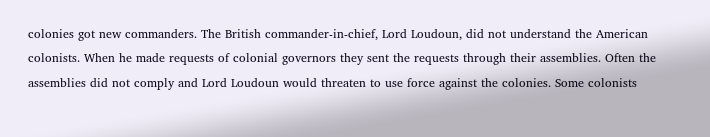colonies got new commanders. The British commander-in-chief, Lord Loudoun, did not understand the American colonists. When he made requests of colonial governors they sent the requests through their assemblies. Often the assemblies did not comply and Lord Loudoun would threaten to use force against the colonies. Some colonists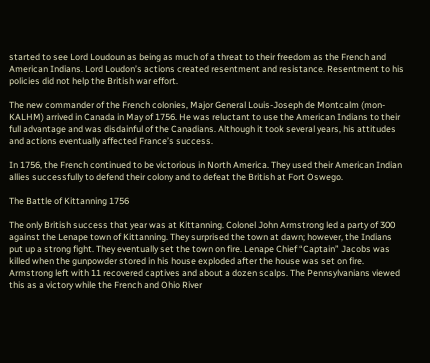started to see Lord Loudoun as being as much of a threat to their freedom as the French and American Indians. Lord Loudon’s actions created resentment and resistance. Resentment to his policies did not help the British war effort.

The new commander of the French colonies, Major General Louis-Joseph de Montcalm (mon-KALHM) arrived in Canada in May of 1756. He was reluctant to use the American Indians to their full advantage and was disdainful of the Canadians. Although it took several years, his attitudes and actions eventually affected France’s success.

In 1756, the French continued to be victorious in North America. They used their American Indian allies successfully to defend their colony and to defeat the British at Fort Oswego.

The Battle of Kittanning 1756

The only British success that year was at Kittanning. Colonel John Armstrong led a party of 300 against the Lenape town of Kittanning. They surprised the town at dawn; however, the Indians put up a strong fight. They eventually set the town on fire. Lenape Chief “Captain” Jacobs was killed when the gunpowder stored in his house exploded after the house was set on fire. Armstrong left with 11 recovered captives and about a dozen scalps. The Pennsylvanians viewed this as a victory while the French and Ohio River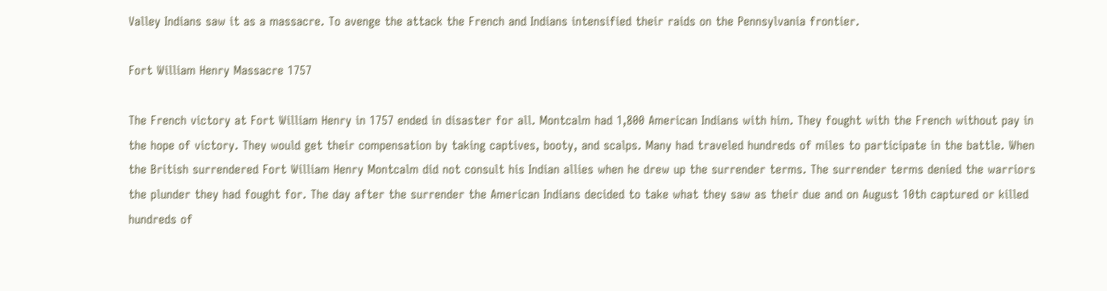Valley Indians saw it as a massacre. To avenge the attack the French and Indians intensified their raids on the Pennsylvania frontier.

Fort William Henry Massacre 1757

The French victory at Fort William Henry in 1757 ended in disaster for all. Montcalm had 1,800 American Indians with him. They fought with the French without pay in the hope of victory. They would get their compensation by taking captives, booty, and scalps. Many had traveled hundreds of miles to participate in the battle. When the British surrendered Fort William Henry Montcalm did not consult his Indian allies when he drew up the surrender terms. The surrender terms denied the warriors the plunder they had fought for. The day after the surrender the American Indians decided to take what they saw as their due and on August 10th captured or killed hundreds of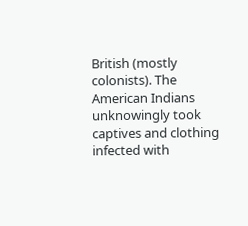British (mostly colonists). The American Indians unknowingly took captives and clothing infected with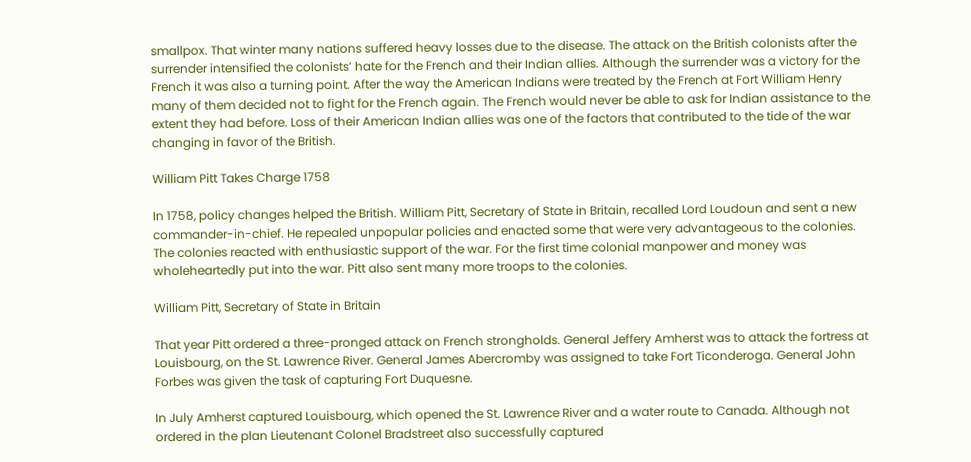smallpox. That winter many nations suffered heavy losses due to the disease. The attack on the British colonists after the surrender intensified the colonists’ hate for the French and their Indian allies. Although the surrender was a victory for the French it was also a turning point. After the way the American Indians were treated by the French at Fort William Henry many of them decided not to fight for the French again. The French would never be able to ask for Indian assistance to the extent they had before. Loss of their American Indian allies was one of the factors that contributed to the tide of the war changing in favor of the British.

William Pitt Takes Charge 1758

In 1758, policy changes helped the British. William Pitt, Secretary of State in Britain, recalled Lord Loudoun and sent a new commander-in-chief. He repealed unpopular policies and enacted some that were very advantageous to the colonies. The colonies reacted with enthusiastic support of the war. For the first time colonial manpower and money was wholeheartedly put into the war. Pitt also sent many more troops to the colonies.

William Pitt, Secretary of State in Britain

That year Pitt ordered a three-pronged attack on French strongholds. General Jeffery Amherst was to attack the fortress at Louisbourg, on the St. Lawrence River. General James Abercromby was assigned to take Fort Ticonderoga. General John Forbes was given the task of capturing Fort Duquesne.

In July Amherst captured Louisbourg, which opened the St. Lawrence River and a water route to Canada. Although not ordered in the plan Lieutenant Colonel Bradstreet also successfully captured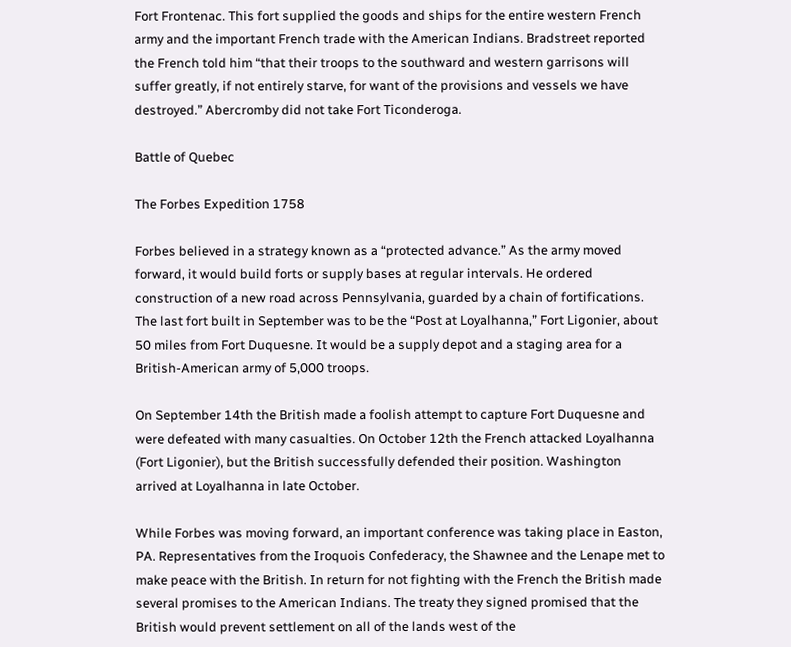Fort Frontenac. This fort supplied the goods and ships for the entire western French army and the important French trade with the American Indians. Bradstreet reported the French told him “that their troops to the southward and western garrisons will suffer greatly, if not entirely starve, for want of the provisions and vessels we have destroyed.” Abercromby did not take Fort Ticonderoga.

Battle of Quebec

The Forbes Expedition 1758

Forbes believed in a strategy known as a “protected advance.” As the army moved forward, it would build forts or supply bases at regular intervals. He ordered construction of a new road across Pennsylvania, guarded by a chain of fortifications. The last fort built in September was to be the “Post at Loyalhanna,” Fort Ligonier, about 50 miles from Fort Duquesne. It would be a supply depot and a staging area for a British-American army of 5,000 troops.

On September 14th the British made a foolish attempt to capture Fort Duquesne and were defeated with many casualties. On October 12th the French attacked Loyalhanna (Fort Ligonier), but the British successfully defended their position. Washington arrived at Loyalhanna in late October.

While Forbes was moving forward, an important conference was taking place in Easton, PA. Representatives from the Iroquois Confederacy, the Shawnee and the Lenape met to make peace with the British. In return for not fighting with the French the British made several promises to the American Indians. The treaty they signed promised that the British would prevent settlement on all of the lands west of the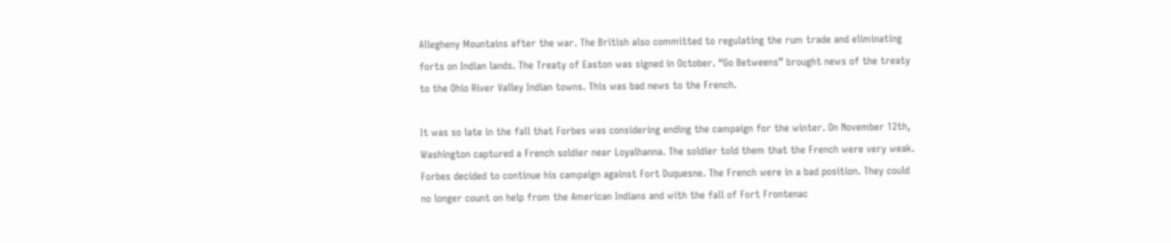Allegheny Mountains after the war. The British also committed to regulating the rum trade and eliminating forts on Indian lands. The Treaty of Easton was signed in October. “Go Betweens” brought news of the treaty to the Ohio River Valley Indian towns. This was bad news to the French.

It was so late in the fall that Forbes was considering ending the campaign for the winter. On November 12th, Washington captured a French soldier near Loyalhanna. The soldier told them that the French were very weak. Forbes decided to continue his campaign against Fort Duquesne. The French were in a bad position. They could no longer count on help from the American Indians and with the fall of Fort Frontenac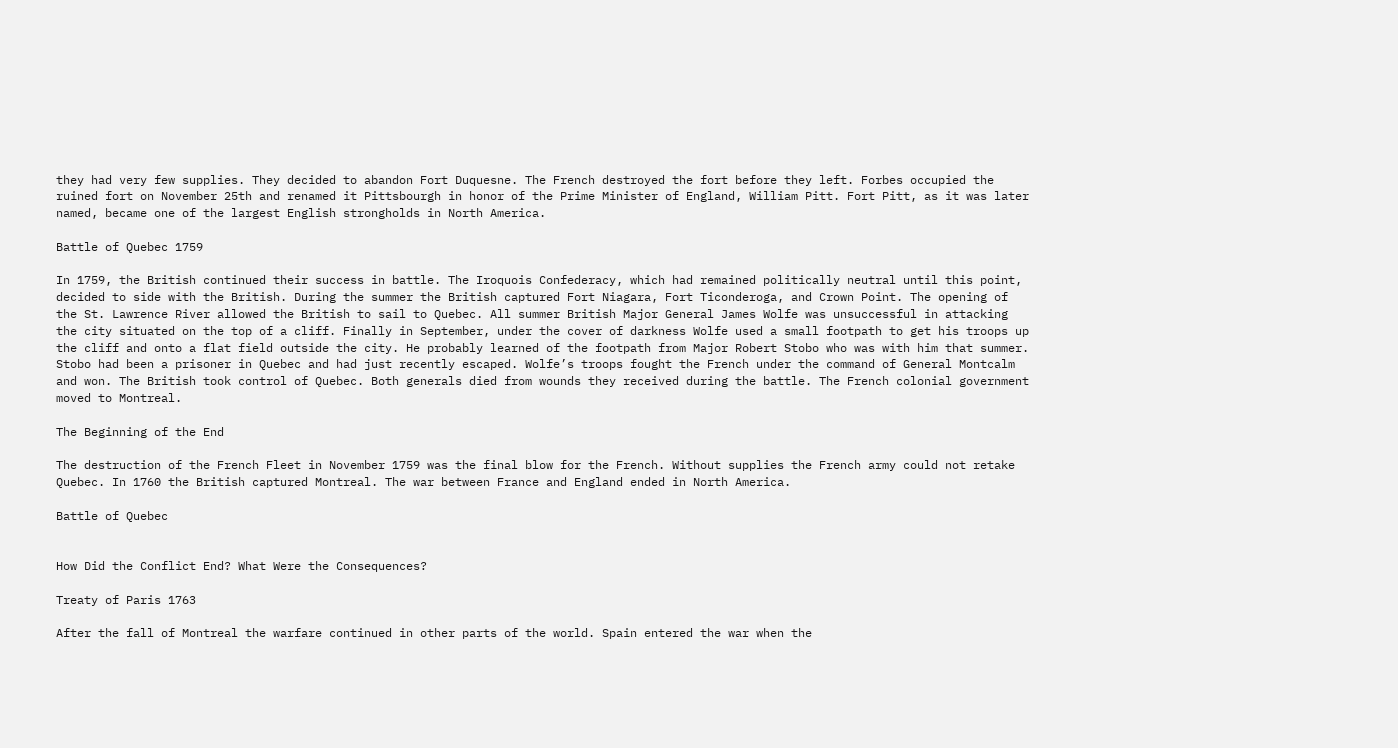they had very few supplies. They decided to abandon Fort Duquesne. The French destroyed the fort before they left. Forbes occupied the ruined fort on November 25th and renamed it Pittsbourgh in honor of the Prime Minister of England, William Pitt. Fort Pitt, as it was later named, became one of the largest English strongholds in North America.

Battle of Quebec 1759

In 1759, the British continued their success in battle. The Iroquois Confederacy, which had remained politically neutral until this point, decided to side with the British. During the summer the British captured Fort Niagara, Fort Ticonderoga, and Crown Point. The opening of the St. Lawrence River allowed the British to sail to Quebec. All summer British Major General James Wolfe was unsuccessful in attacking the city situated on the top of a cliff. Finally in September, under the cover of darkness Wolfe used a small footpath to get his troops up the cliff and onto a flat field outside the city. He probably learned of the footpath from Major Robert Stobo who was with him that summer. Stobo had been a prisoner in Quebec and had just recently escaped. Wolfe’s troops fought the French under the command of General Montcalm and won. The British took control of Quebec. Both generals died from wounds they received during the battle. The French colonial government moved to Montreal.

The Beginning of the End

The destruction of the French Fleet in November 1759 was the final blow for the French. Without supplies the French army could not retake Quebec. In 1760 the British captured Montreal. The war between France and England ended in North America.

Battle of Quebec


How Did the Conflict End? What Were the Consequences?

Treaty of Paris 1763

After the fall of Montreal the warfare continued in other parts of the world. Spain entered the war when the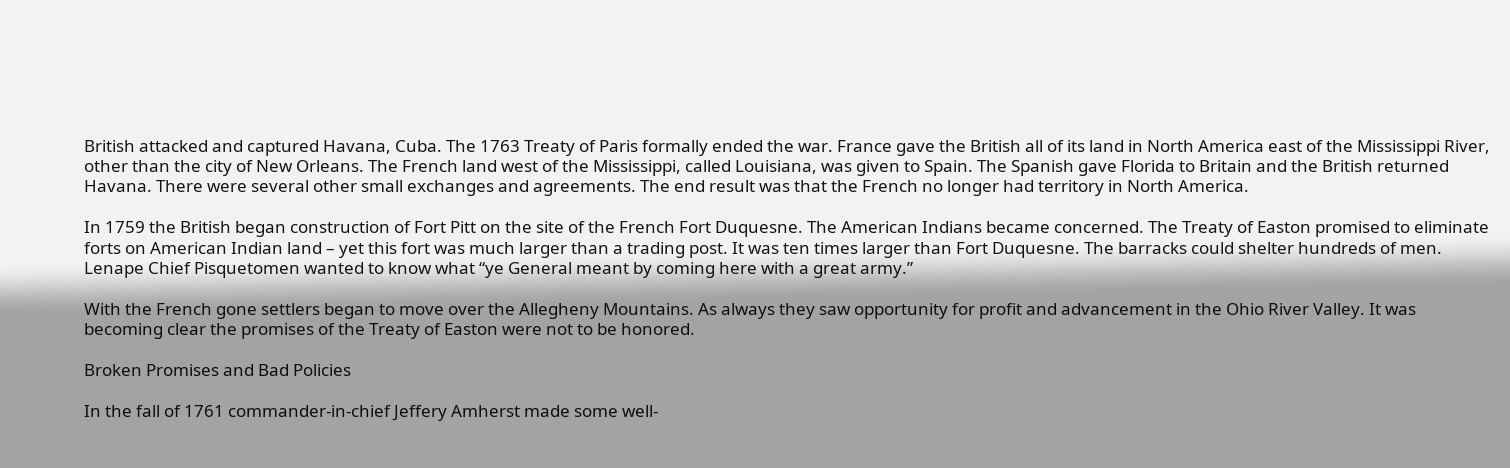British attacked and captured Havana, Cuba. The 1763 Treaty of Paris formally ended the war. France gave the British all of its land in North America east of the Mississippi River, other than the city of New Orleans. The French land west of the Mississippi, called Louisiana, was given to Spain. The Spanish gave Florida to Britain and the British returned Havana. There were several other small exchanges and agreements. The end result was that the French no longer had territory in North America.

In 1759 the British began construction of Fort Pitt on the site of the French Fort Duquesne. The American Indians became concerned. The Treaty of Easton promised to eliminate forts on American Indian land – yet this fort was much larger than a trading post. It was ten times larger than Fort Duquesne. The barracks could shelter hundreds of men. Lenape Chief Pisquetomen wanted to know what “ye General meant by coming here with a great army.”

With the French gone settlers began to move over the Allegheny Mountains. As always they saw opportunity for profit and advancement in the Ohio River Valley. It was becoming clear the promises of the Treaty of Easton were not to be honored.

Broken Promises and Bad Policies

In the fall of 1761 commander-in-chief Jeffery Amherst made some well-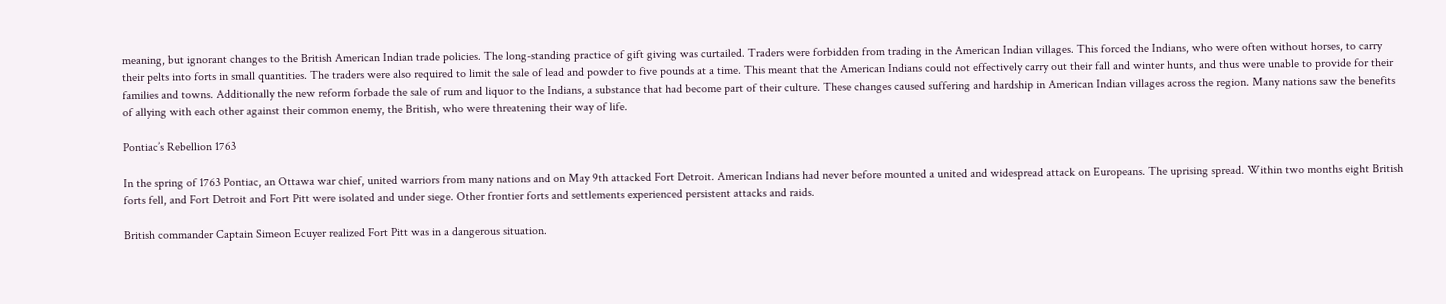meaning, but ignorant changes to the British American Indian trade policies. The long-standing practice of gift giving was curtailed. Traders were forbidden from trading in the American Indian villages. This forced the Indians, who were often without horses, to carry their pelts into forts in small quantities. The traders were also required to limit the sale of lead and powder to five pounds at a time. This meant that the American Indians could not effectively carry out their fall and winter hunts, and thus were unable to provide for their families and towns. Additionally the new reform forbade the sale of rum and liquor to the Indians, a substance that had become part of their culture. These changes caused suffering and hardship in American Indian villages across the region. Many nations saw the benefits of allying with each other against their common enemy, the British, who were threatening their way of life.

Pontiac’s Rebellion 1763

In the spring of 1763 Pontiac, an Ottawa war chief, united warriors from many nations and on May 9th attacked Fort Detroit. American Indians had never before mounted a united and widespread attack on Europeans. The uprising spread. Within two months eight British forts fell, and Fort Detroit and Fort Pitt were isolated and under siege. Other frontier forts and settlements experienced persistent attacks and raids.

British commander Captain Simeon Ecuyer realized Fort Pitt was in a dangerous situation.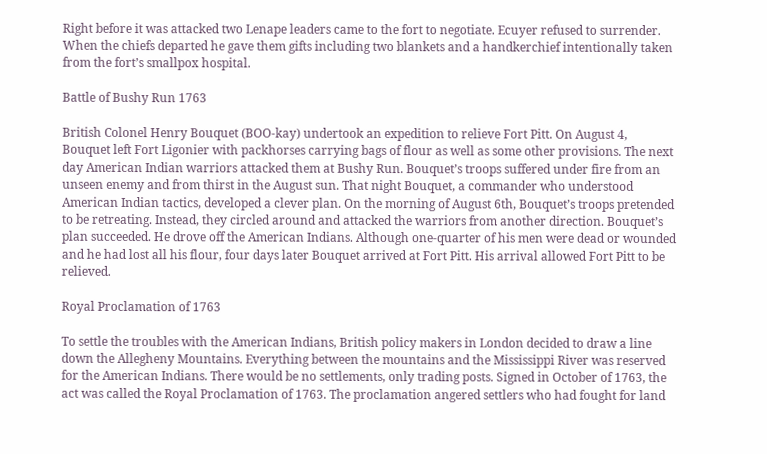Right before it was attacked two Lenape leaders came to the fort to negotiate. Ecuyer refused to surrender. When the chiefs departed he gave them gifts including two blankets and a handkerchief intentionally taken from the fort’s smallpox hospital.

Battle of Bushy Run 1763

British Colonel Henry Bouquet (BOO-kay) undertook an expedition to relieve Fort Pitt. On August 4, Bouquet left Fort Ligonier with packhorses carrying bags of flour as well as some other provisions. The next day American Indian warriors attacked them at Bushy Run. Bouquet’s troops suffered under fire from an unseen enemy and from thirst in the August sun. That night Bouquet, a commander who understood American Indian tactics, developed a clever plan. On the morning of August 6th, Bouquet’s troops pretended to be retreating. Instead, they circled around and attacked the warriors from another direction. Bouquet’s plan succeeded. He drove off the American Indians. Although one-quarter of his men were dead or wounded and he had lost all his flour, four days later Bouquet arrived at Fort Pitt. His arrival allowed Fort Pitt to be relieved.

Royal Proclamation of 1763

To settle the troubles with the American Indians, British policy makers in London decided to draw a line down the Allegheny Mountains. Everything between the mountains and the Mississippi River was reserved for the American Indians. There would be no settlements, only trading posts. Signed in October of 1763, the act was called the Royal Proclamation of 1763. The proclamation angered settlers who had fought for land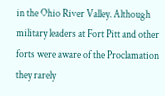in the Ohio River Valley. Although military leaders at Fort Pitt and other forts were aware of the Proclamation they rarely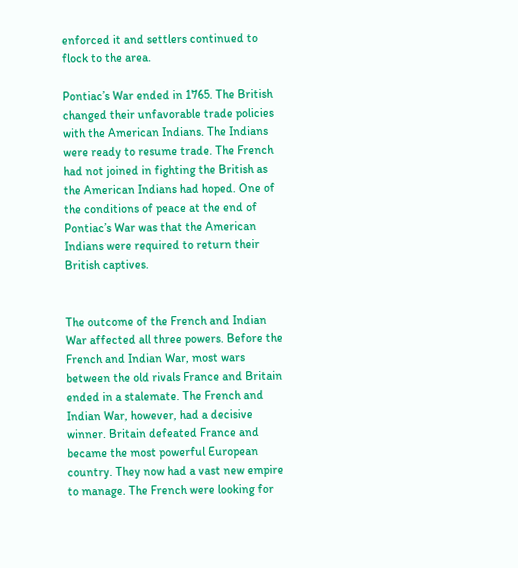enforced it and settlers continued to flock to the area.

Pontiac’s War ended in 1765. The British changed their unfavorable trade policies with the American Indians. The Indians were ready to resume trade. The French had not joined in fighting the British as the American Indians had hoped. One of the conditions of peace at the end of Pontiac’s War was that the American Indians were required to return their British captives.


The outcome of the French and Indian War affected all three powers. Before the French and Indian War, most wars between the old rivals France and Britain ended in a stalemate. The French and Indian War, however, had a decisive winner. Britain defeated France and became the most powerful European country. They now had a vast new empire to manage. The French were looking for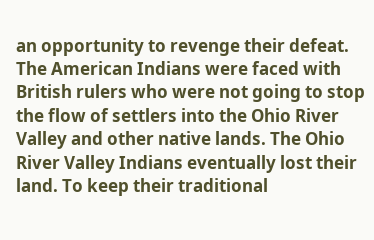an opportunity to revenge their defeat. The American Indians were faced with British rulers who were not going to stop the flow of settlers into the Ohio River Valley and other native lands. The Ohio River Valley Indians eventually lost their land. To keep their traditional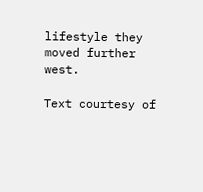lifestyle they moved further west.

Text courtesy of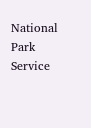National Park Service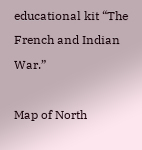educational kit “The French and Indian War.”

Map of North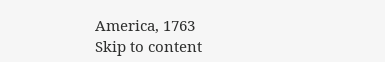America, 1763
Skip to content